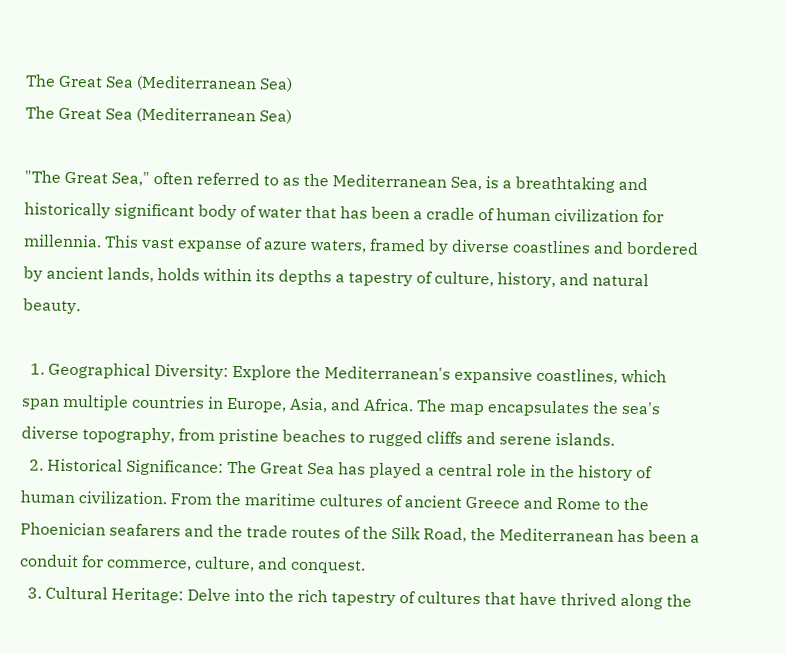The Great Sea (Mediterranean Sea)
The Great Sea (Mediterranean Sea)

"The Great Sea," often referred to as the Mediterranean Sea, is a breathtaking and historically significant body of water that has been a cradle of human civilization for millennia. This vast expanse of azure waters, framed by diverse coastlines and bordered by ancient lands, holds within its depths a tapestry of culture, history, and natural beauty.

  1. Geographical Diversity: Explore the Mediterranean's expansive coastlines, which span multiple countries in Europe, Asia, and Africa. The map encapsulates the sea's diverse topography, from pristine beaches to rugged cliffs and serene islands.
  2. Historical Significance: The Great Sea has played a central role in the history of human civilization. From the maritime cultures of ancient Greece and Rome to the Phoenician seafarers and the trade routes of the Silk Road, the Mediterranean has been a conduit for commerce, culture, and conquest.
  3. Cultural Heritage: Delve into the rich tapestry of cultures that have thrived along the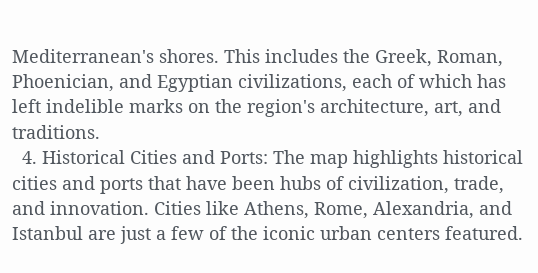Mediterranean's shores. This includes the Greek, Roman, Phoenician, and Egyptian civilizations, each of which has left indelible marks on the region's architecture, art, and traditions.
  4. Historical Cities and Ports: The map highlights historical cities and ports that have been hubs of civilization, trade, and innovation. Cities like Athens, Rome, Alexandria, and Istanbul are just a few of the iconic urban centers featured.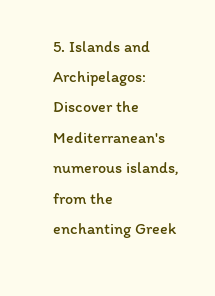5. Islands and Archipelagos: Discover the Mediterranean's numerous islands, from the enchanting Greek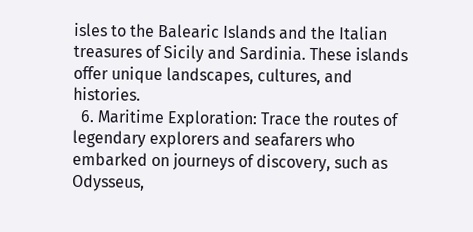isles to the Balearic Islands and the Italian treasures of Sicily and Sardinia. These islands offer unique landscapes, cultures, and histories.
  6. Maritime Exploration: Trace the routes of legendary explorers and seafarers who embarked on journeys of discovery, such as Odysseus,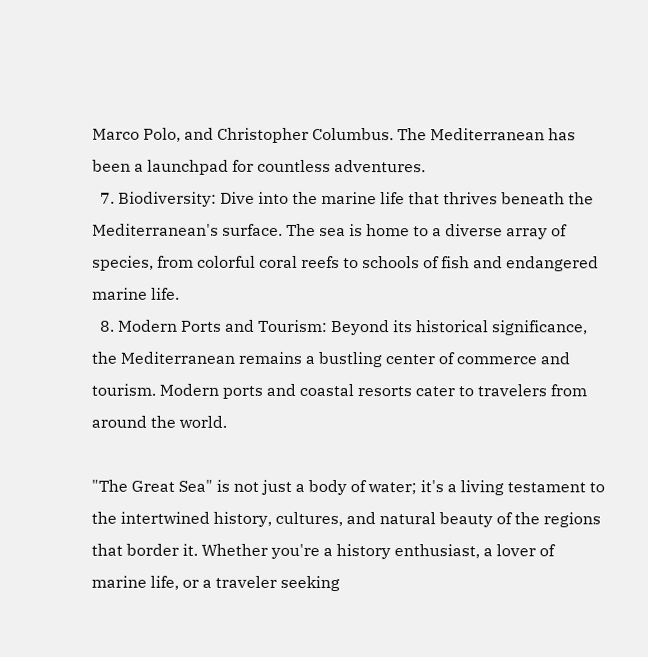Marco Polo, and Christopher Columbus. The Mediterranean has been a launchpad for countless adventures.
  7. Biodiversity: Dive into the marine life that thrives beneath the Mediterranean's surface. The sea is home to a diverse array of species, from colorful coral reefs to schools of fish and endangered marine life.
  8. Modern Ports and Tourism: Beyond its historical significance, the Mediterranean remains a bustling center of commerce and tourism. Modern ports and coastal resorts cater to travelers from around the world.

"The Great Sea" is not just a body of water; it's a living testament to the intertwined history, cultures, and natural beauty of the regions that border it. Whether you're a history enthusiast, a lover of marine life, or a traveler seeking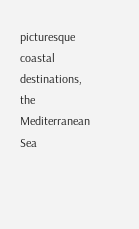picturesque coastal destinations, the Mediterranean Sea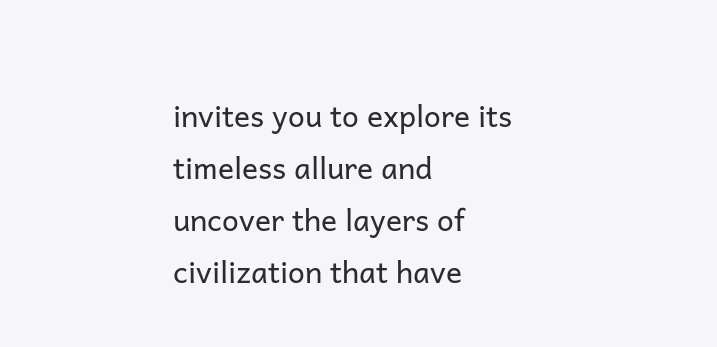invites you to explore its timeless allure and uncover the layers of civilization that have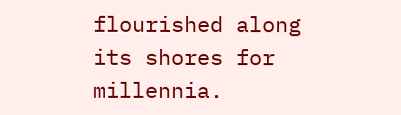flourished along its shores for millennia.